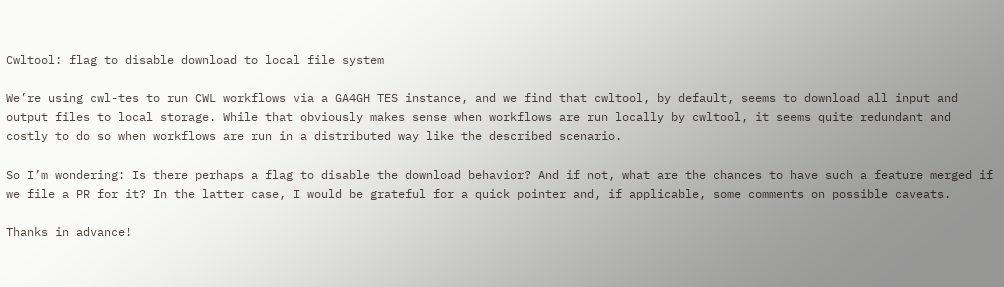Cwltool: flag to disable download to local file system

We’re using cwl-tes to run CWL workflows via a GA4GH TES instance, and we find that cwltool, by default, seems to download all input and output files to local storage. While that obviously makes sense when workflows are run locally by cwltool, it seems quite redundant and costly to do so when workflows are run in a distributed way like the described scenario.

So I’m wondering: Is there perhaps a flag to disable the download behavior? And if not, what are the chances to have such a feature merged if we file a PR for it? In the latter case, I would be grateful for a quick pointer and, if applicable, some comments on possible caveats.

Thanks in advance!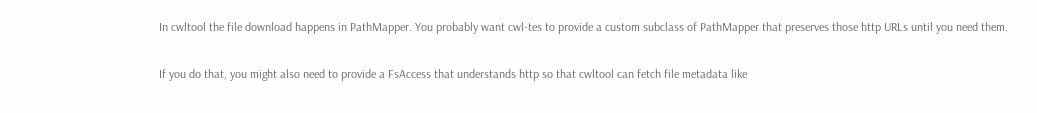In cwltool the file download happens in PathMapper. You probably want cwl-tes to provide a custom subclass of PathMapper that preserves those http URLs until you need them.

If you do that, you might also need to provide a FsAccess that understands http so that cwltool can fetch file metadata like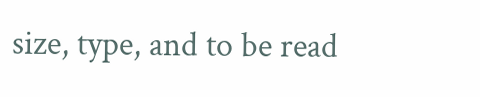size, type, and to be read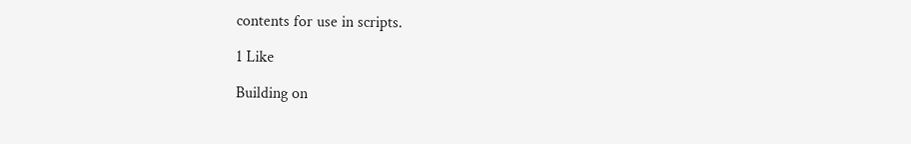contents for use in scripts.

1 Like

Building on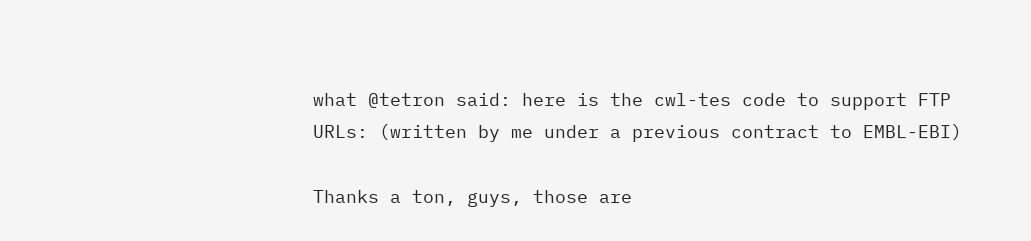what @tetron said: here is the cwl-tes code to support FTP URLs: (written by me under a previous contract to EMBL-EBI)

Thanks a ton, guys, those are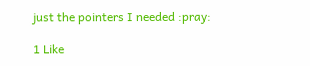just the pointers I needed :pray:

1 Like